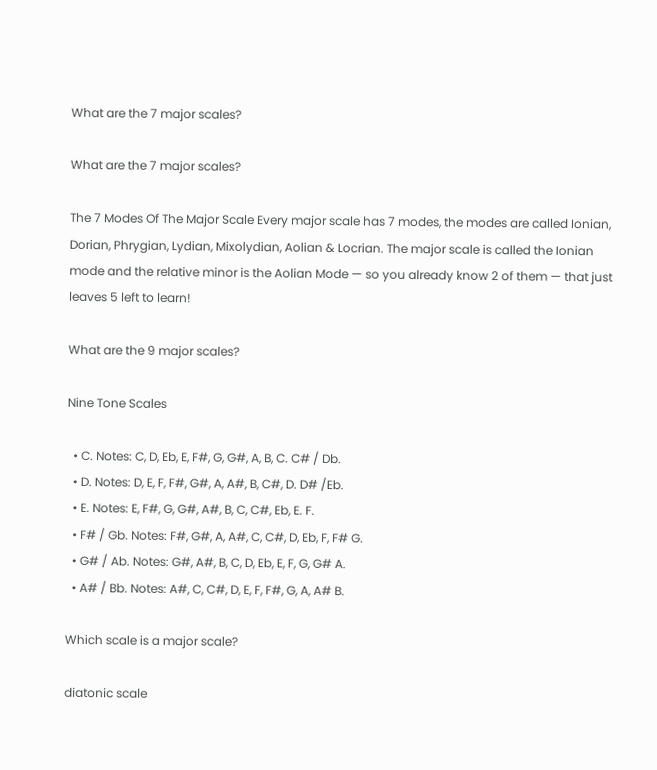What are the 7 major scales?

What are the 7 major scales?

The 7 Modes Of The Major Scale Every major scale has 7 modes, the modes are called Ionian, Dorian, Phrygian, Lydian, Mixolydian, Aolian & Locrian. The major scale is called the Ionian mode and the relative minor is the Aolian Mode — so you already know 2 of them — that just leaves 5 left to learn!

What are the 9 major scales?

Nine Tone Scales

  • C. Notes: C, D, Eb, E, F#, G, G#, A, B, C. C# / Db.
  • D. Notes: D, E, F, F#, G#, A, A#, B, C#, D. D# /Eb.
  • E. Notes: E, F#, G, G#, A#, B, C, C#, Eb, E. F.
  • F# / Gb. Notes: F#, G#, A, A#, C, C#, D, Eb, F, F# G.
  • G# / Ab. Notes: G#, A#, B, C, D, Eb, E, F, G, G# A.
  • A# / Bb. Notes: A#, C, C#, D, E, F, F#, G, A, A# B.

Which scale is a major scale?

diatonic scale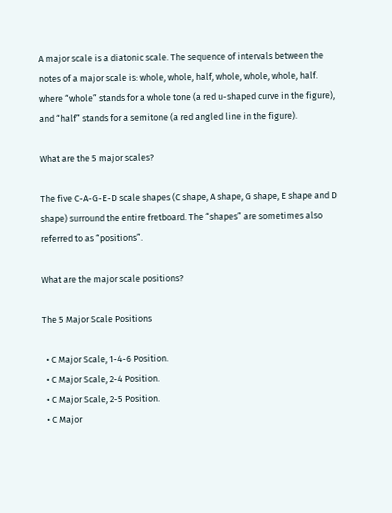A major scale is a diatonic scale. The sequence of intervals between the notes of a major scale is: whole, whole, half, whole, whole, whole, half. where “whole” stands for a whole tone (a red u-shaped curve in the figure), and “half” stands for a semitone (a red angled line in the figure).

What are the 5 major scales?

The five C-A-G-E-D scale shapes (C shape, A shape, G shape, E shape and D shape) surround the entire fretboard. The “shapes” are sometimes also referred to as “positions”.

What are the major scale positions?

The 5 Major Scale Positions

  • C Major Scale, 1-4-6 Position.
  • C Major Scale, 2-4 Position.
  • C Major Scale, 2-5 Position.
  • C Major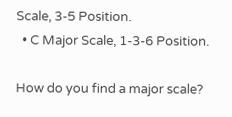Scale, 3-5 Position.
  • C Major Scale, 1-3-6 Position.

How do you find a major scale?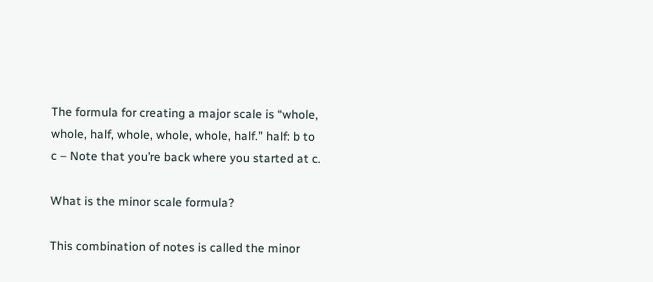The formula for creating a major scale is “whole, whole, half, whole, whole, whole, half.” half: b to c – Note that you’re back where you started at c.

What is the minor scale formula?

This combination of notes is called the minor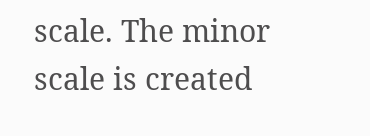scale. The minor scale is created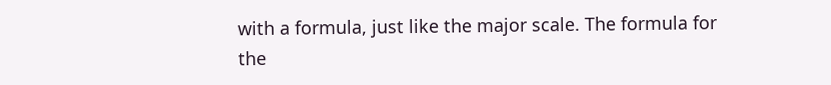with a formula, just like the major scale. The formula for the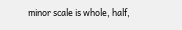minor scale is whole, half,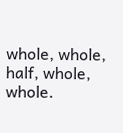whole, whole, half, whole, whole.